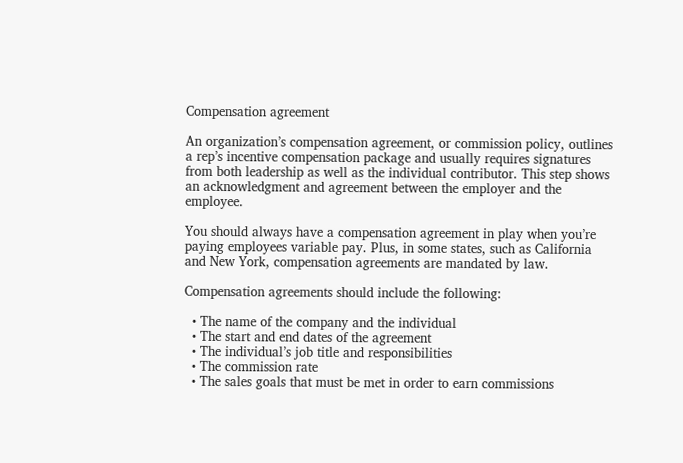Compensation agreement

An organization’s compensation agreement, or commission policy, outlines a rep’s incentive compensation package and usually requires signatures from both leadership as well as the individual contributor. This step shows an acknowledgment and agreement between the employer and the employee.

You should always have a compensation agreement in play when you’re paying employees variable pay. Plus, in some states, such as California and New York, compensation agreements are mandated by law.

Compensation agreements should include the following:

  • The name of the company and the individual
  • The start and end dates of the agreement
  • The individual’s job title and responsibilities
  • The commission rate
  • The sales goals that must be met in order to earn commissions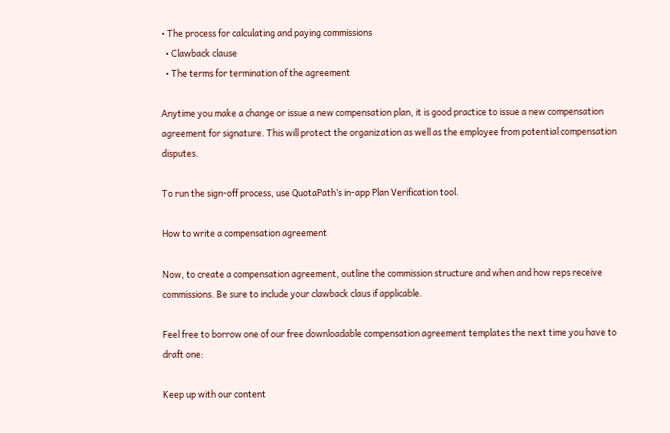• The process for calculating and paying commissions
  • Clawback clause
  • The terms for termination of the agreement

Anytime you make a change or issue a new compensation plan, it is good practice to issue a new compensation agreement for signature. This will protect the organization as well as the employee from potential compensation disputes.

To run the sign-off process, use QuotaPath’s in-app Plan Verification tool.

How to write a compensation agreement

Now, to create a compensation agreement, outline the commission structure and when and how reps receive commissions. Be sure to include your clawback claus if applicable.

Feel free to borrow one of our free downloadable compensation agreement templates the next time you have to draft one:

Keep up with our content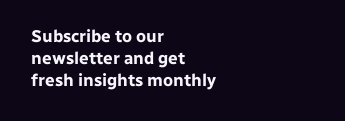Subscribe to our newsletter and get fresh insights monthly